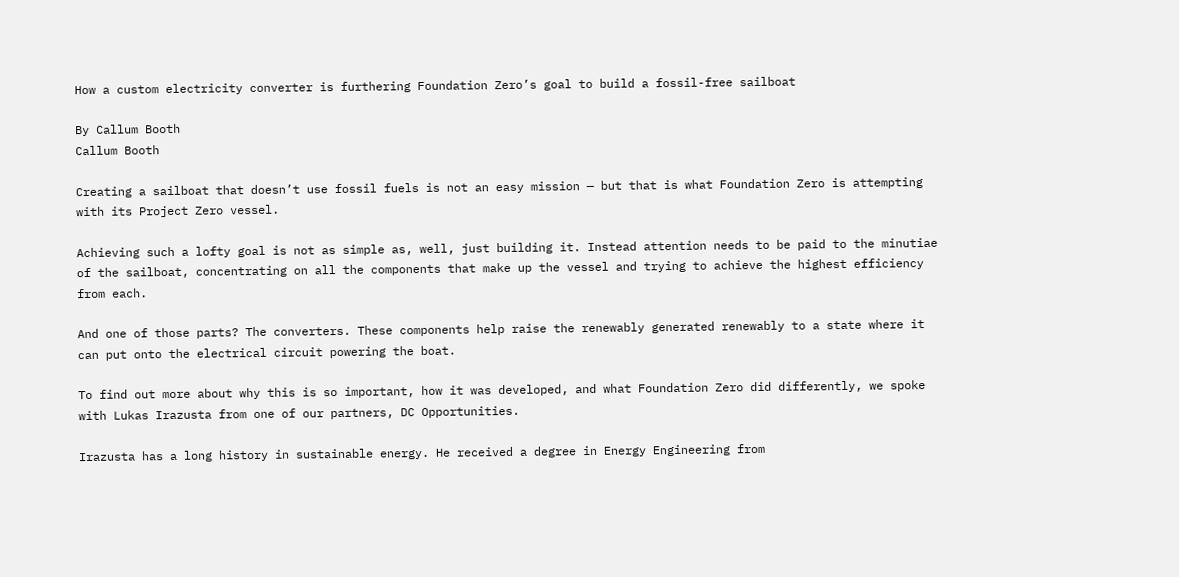How a custom electricity converter is furthering Foundation Zero’s goal to build a fossil-free sailboat

By Callum Booth
Callum Booth

Creating a sailboat that doesn’t use fossil fuels is not an easy mission — but that is what Foundation Zero is attempting with its Project Zero vessel.

Achieving such a lofty goal is not as simple as, well, just building it. Instead attention needs to be paid to the minutiae of the sailboat, concentrating on all the components that make up the vessel and trying to achieve the highest efficiency from each.

And one of those parts? The converters. These components help raise the renewably generated renewably to a state where it can put onto the electrical circuit powering the boat.

To find out more about why this is so important, how it was developed, and what Foundation Zero did differently, we spoke with Lukas Irazusta from one of our partners, DC Opportunities.

Irazusta has a long history in sustainable energy. He received a degree in Energy Engineering from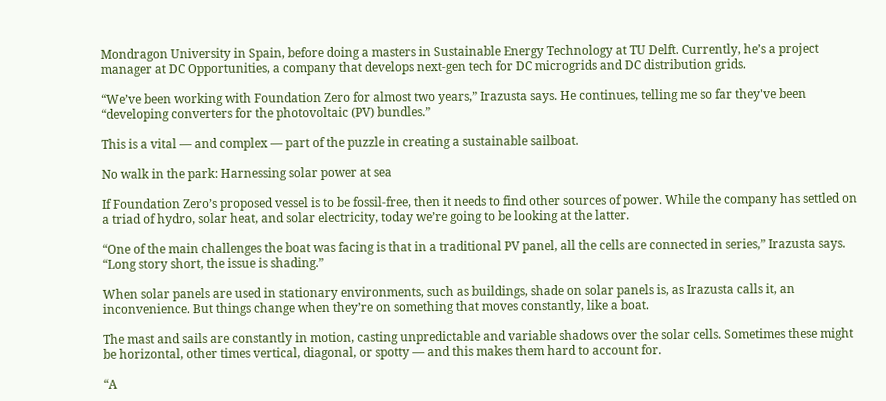Mondragon University in Spain, before doing a masters in Sustainable Energy Technology at TU Delft. Currently, he’s a project manager at DC Opportunities, a company that develops next-gen tech for DC microgrids and DC distribution grids.

“We’ve been working with Foundation Zero for almost two years,” Irazusta says. He continues, telling me so far they've been “developing converters for the photovoltaic (PV) bundles.”

This is a vital — and complex — part of the puzzle in creating a sustainable sailboat.

No walk in the park: Harnessing solar power at sea

If Foundation Zero’s proposed vessel is to be fossil-free, then it needs to find other sources of power. While the company has settled on a triad of hydro, solar heat, and solar electricity, today we’re going to be looking at the latter.

“One of the main challenges the boat was facing is that in a traditional PV panel, all the cells are connected in series,” Irazusta says. “Long story short, the issue is shading.”

When solar panels are used in stationary environments, such as buildings, shade on solar panels is, as Irazusta calls it, an inconvenience. But things change when they’re on something that moves constantly, like a boat.

The mast and sails are constantly in motion, casting unpredictable and variable shadows over the solar cells. Sometimes these might be horizontal, other times vertical, diagonal, or spotty — and this makes them hard to account for.

“A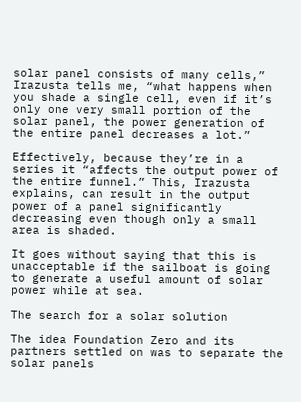solar panel consists of many cells,” Irazusta tells me, “what happens when you shade a single cell, even if it’s only one very small portion of the solar panel, the power generation of the entire panel decreases a lot.”

Effectively, because they’re in a series it “affects the output power of the entire funnel.” This, Irazusta explains, can result in the output power of a panel significantly decreasing even though only a small area is shaded.

It goes without saying that this is unacceptable if the sailboat is going to generate a useful amount of solar power while at sea.

The search for a solar solution

The idea Foundation Zero and its partners settled on was to separate the solar panels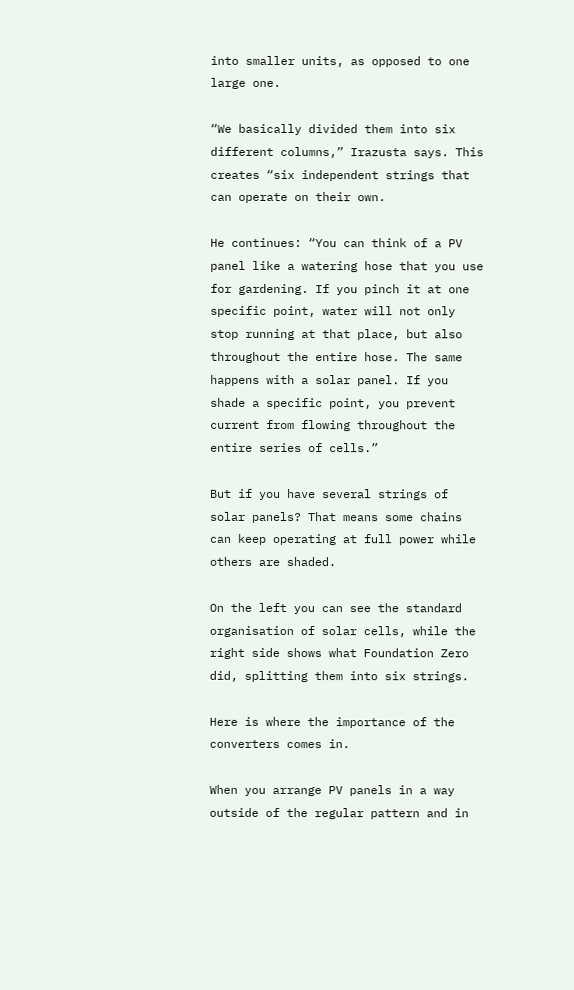into smaller units, as opposed to one large one.

“We basically divided them into six different columns,” Irazusta says. This creates “six independent strings that can operate on their own.

He continues: “You can think of a PV panel like a watering hose that you use for gardening. If you pinch it at one specific point, water will not only stop running at that place, but also throughout the entire hose. The same happens with a solar panel. If you shade a specific point, you prevent current from flowing throughout the entire series of cells.”

But if you have several strings of solar panels? That means some chains can keep operating at full power while others are shaded.

On the left you can see the standard organisation of solar cells, while the right side shows what Foundation Zero did, splitting them into six strings.

Here is where the importance of the converters comes in.

When you arrange PV panels in a way outside of the regular pattern and in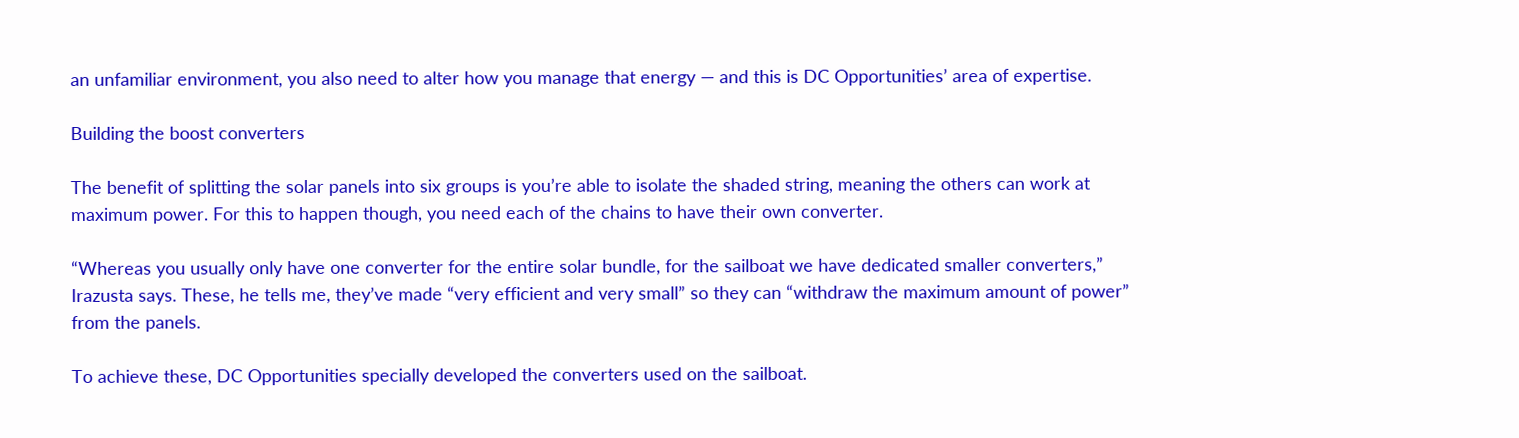an unfamiliar environment, you also need to alter how you manage that energy — and this is DC Opportunities’ area of expertise.

Building the boost converters

The benefit of splitting the solar panels into six groups is you’re able to isolate the shaded string, meaning the others can work at maximum power. For this to happen though, you need each of the chains to have their own converter.

“Whereas you usually only have one converter for the entire solar bundle, for the sailboat we have dedicated smaller converters,” Irazusta says. These, he tells me, they’ve made “very efficient and very small” so they can “withdraw the maximum amount of power” from the panels.

To achieve these, DC Opportunities specially developed the converters used on the sailboat.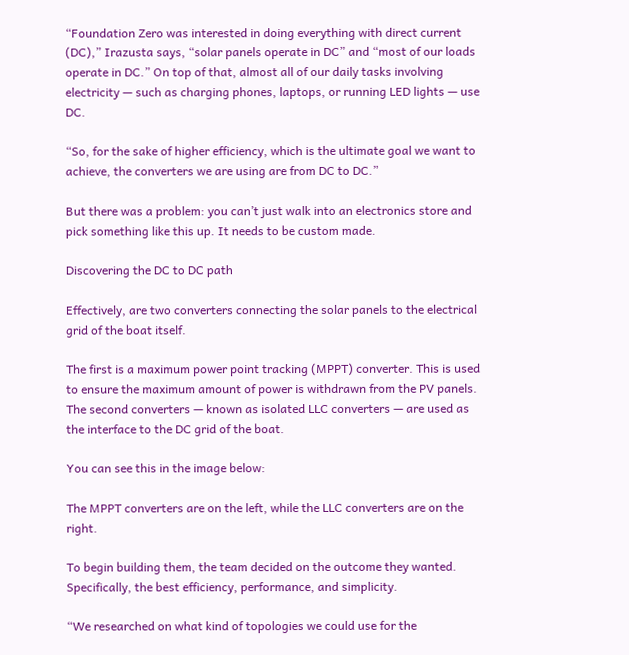“Foundation Zero was interested in doing everything with direct current (DC),” Irazusta says, “solar panels operate in DC” and “most of our loads operate in DC.” On top of that, almost all of our daily tasks involving electricity — such as charging phones, laptops, or running LED lights — use DC.

“So, for the sake of higher efficiency, which is the ultimate goal we want to achieve, the converters we are using are from DC to DC.”

But there was a problem: you can’t just walk into an electronics store and pick something like this up. It needs to be custom made.

Discovering the DC to DC path

Effectively, are two converters connecting the solar panels to the electrical grid of the boat itself.

The first is a maximum power point tracking (MPPT) converter. This is used to ensure the maximum amount of power is withdrawn from the PV panels. The second converters — known as isolated LLC converters — are used as the interface to the DC grid of the boat.

You can see this in the image below:

The MPPT converters are on the left, while the LLC converters are on the right.

To begin building them, the team decided on the outcome they wanted. Specifically, the best efficiency, performance, and simplicity.

“We researched on what kind of topologies we could use for the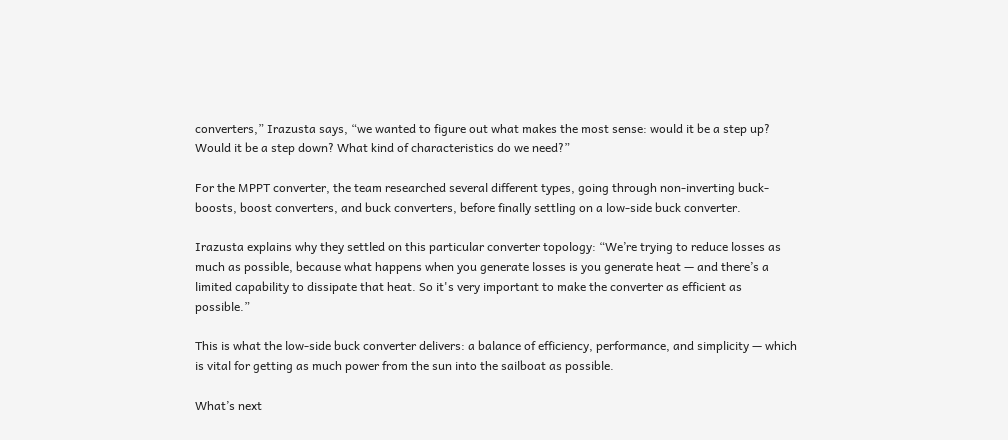converters,” Irazusta says, “we wanted to figure out what makes the most sense: would it be a step up? Would it be a step down? What kind of characteristics do we need?”

For the MPPT converter, the team researched several different types, going through non-inverting buck-boosts, boost converters, and buck converters, before finally settling on a low-side buck converter.

Irazusta explains why they settled on this particular converter topology: “We’re trying to reduce losses as much as possible, because what happens when you generate losses is you generate heat — and there’s a limited capability to dissipate that heat. So it's very important to make the converter as efficient as possible.”

This is what the low-side buck converter delivers: a balance of efficiency, performance, and simplicity — which is vital for getting as much power from the sun into the sailboat as possible.

What’s next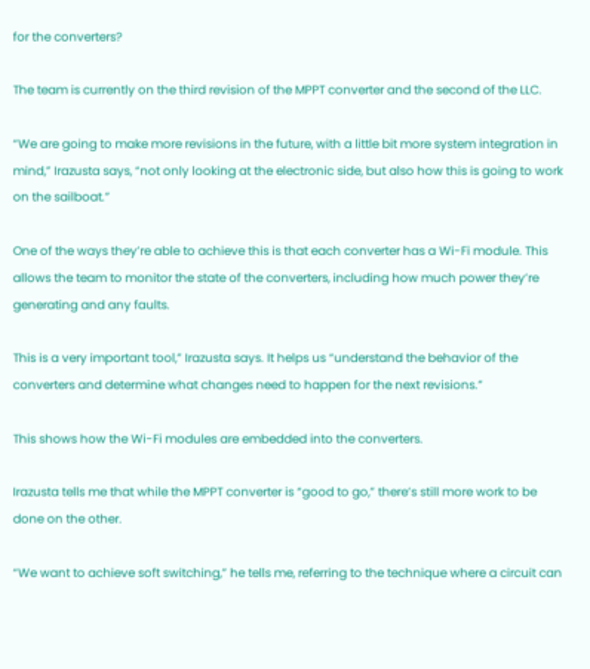for the converters?

The team is currently on the third revision of the MPPT converter and the second of the LLC.

“We are going to make more revisions in the future, with a little bit more system integration in mind,” Irazusta says, “not only looking at the electronic side, but also how this is going to work on the sailboat.”

One of the ways they’re able to achieve this is that each converter has a Wi-Fi module. This allows the team to monitor the state of the converters, including how much power they’re generating and any faults.

This is a very important tool,” Irazusta says. It helps us “understand the behavior of the converters and determine what changes need to happen for the next revisions.”

This shows how the Wi-Fi modules are embedded into the converters.

Irazusta tells me that while the MPPT converter is “good to go,” there’s still more work to be done on the other.

“We want to achieve soft switching,” he tells me, referring to the technique where a circuit can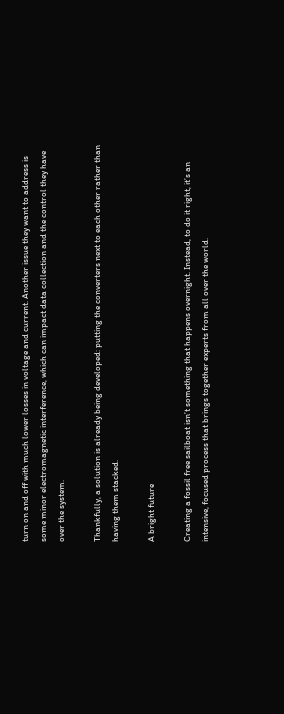turn on and off with much lower losses in voltage and current. Another issue they want to address is some minor electromagnetic interference, which can impact data collection and the control they have over the system.

Thankfully, a solution is already being developed: putting the converters next to each other rather than having them stacked.

A bright future

Creating a fossil free sailboat isn’t something that happens overnight. Instead, to do it right, it’s an intensive, focused process that brings together experts from all over the world.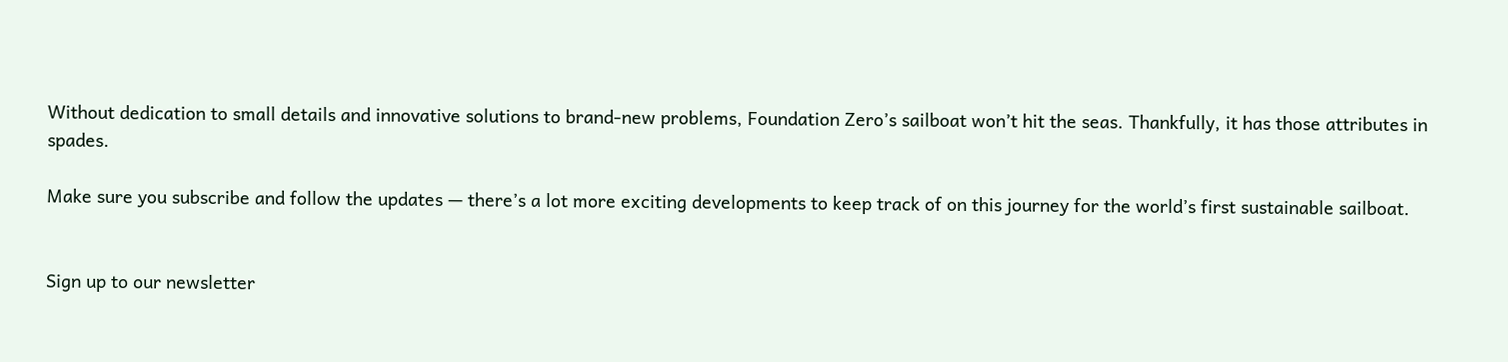Without dedication to small details and innovative solutions to brand-new problems, Foundation Zero’s sailboat won’t hit the seas. Thankfully, it has those attributes in spades.

Make sure you subscribe and follow the updates — there’s a lot more exciting developments to keep track of on this journey for the world’s first sustainable sailboat.


Sign up to our newsletter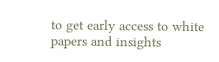to get early access to white papers and insights